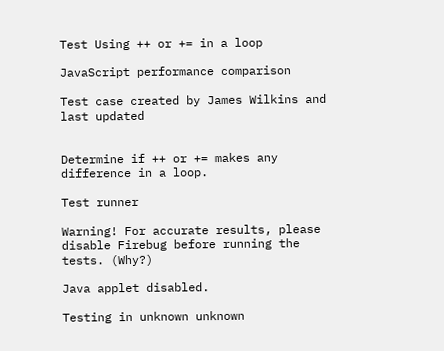Test Using ++ or += in a loop

JavaScript performance comparison

Test case created by James Wilkins and last updated


Determine if ++ or += makes any difference in a loop.

Test runner

Warning! For accurate results, please disable Firebug before running the tests. (Why?)

Java applet disabled.

Testing in unknown unknown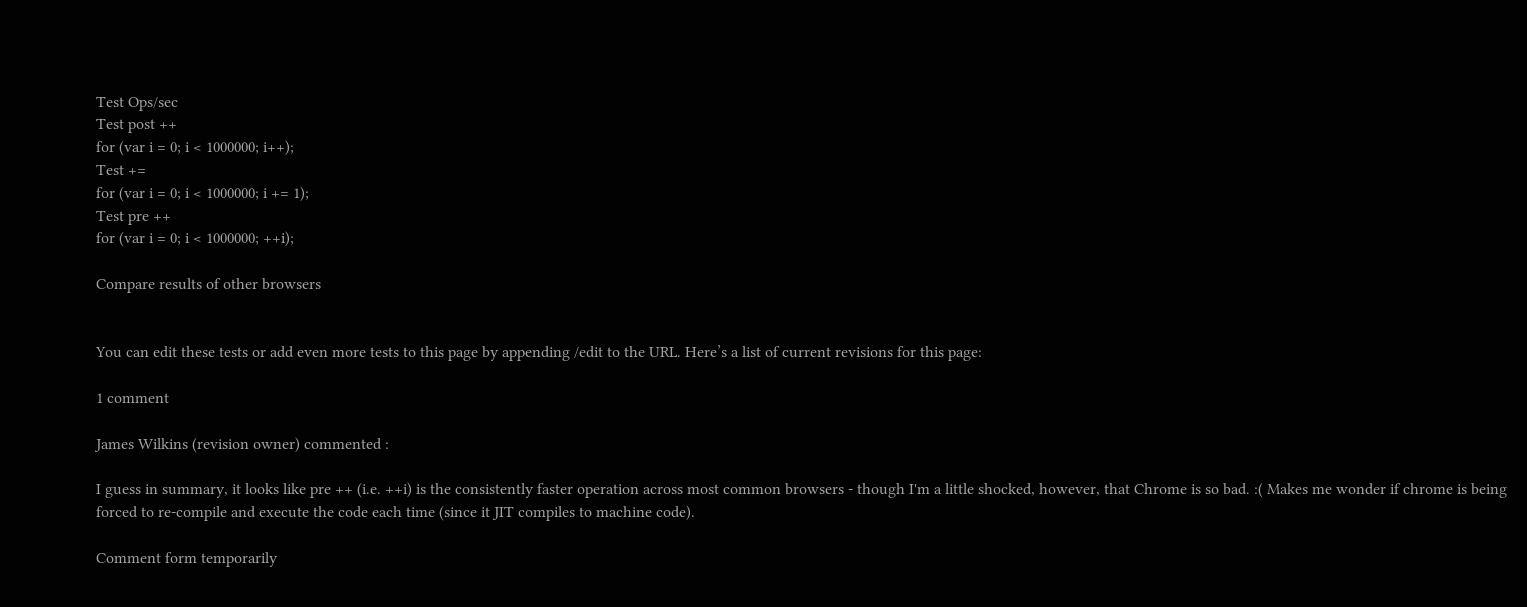Test Ops/sec
Test post ++
for (var i = 0; i < 1000000; i++);
Test +=
for (var i = 0; i < 1000000; i += 1);
Test pre ++
for (var i = 0; i < 1000000; ++i);

Compare results of other browsers


You can edit these tests or add even more tests to this page by appending /edit to the URL. Here’s a list of current revisions for this page:

1 comment

James Wilkins (revision owner) commented :

I guess in summary, it looks like pre ++ (i.e. ++i) is the consistently faster operation across most common browsers - though I'm a little shocked, however, that Chrome is so bad. :( Makes me wonder if chrome is being forced to re-compile and execute the code each time (since it JIT compiles to machine code).

Comment form temporarily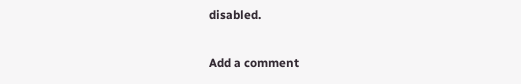disabled.

Add a comment